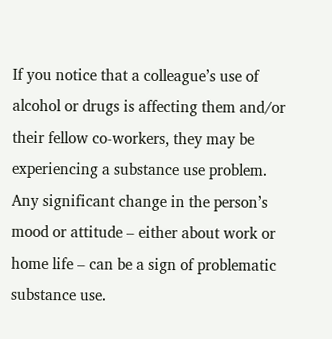If you notice that a colleague’s use of alcohol or drugs is affecting them and/or their fellow co-workers, they may be experiencing a substance use problem. Any significant change in the person’s mood or attitude – either about work or home life – can be a sign of problematic substance use.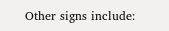Other signs include: